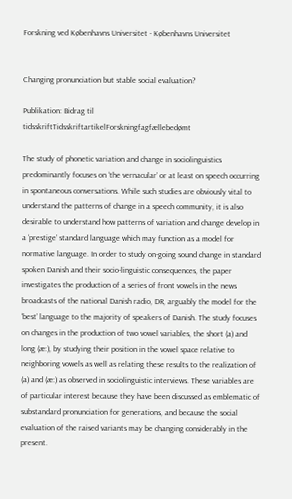Forskning ved Københavns Universitet - Københavns Universitet


Changing pronunciation but stable social evaluation?

Publikation: Bidrag til tidsskriftTidsskriftartikelForskningfagfællebedømt

The study of phonetic variation and change in sociolinguistics predominantly focuses on ‘the vernacular’ or at least on speech occurring in spontaneous conversations. While such studies are obviously vital to understand the patterns of change in a speech community, it is also desirable to understand how patterns of variation and change develop in a ‘prestige’ standard language which may function as a model for normative language. In order to study on-going sound change in standard spoken Danish and their socio-linguistic consequences, the paper investigates the production of a series of front vowels in the news broadcasts of the national Danish radio, DR, arguably the model for the ‘best’ language to the majority of speakers of Danish. The study focuses on changes in the production of two vowel variables, the short (a) and long (æ:), by studying their position in the vowel space relative to neighboring vowels as well as relating these results to the realization of (a) and (æ:) as observed in sociolinguistic interviews. These variables are of particular interest because they have been discussed as emblematic of substandard pronunciation for generations, and because the social evaluation of the raised variants may be changing considerably in the present.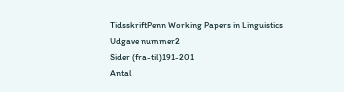TidsskriftPenn Working Papers in Linguistics
Udgave nummer2
Sider (fra-til)191-201
Antal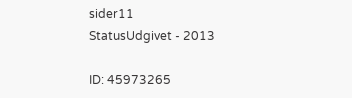sider11
StatusUdgivet - 2013

ID: 45973265